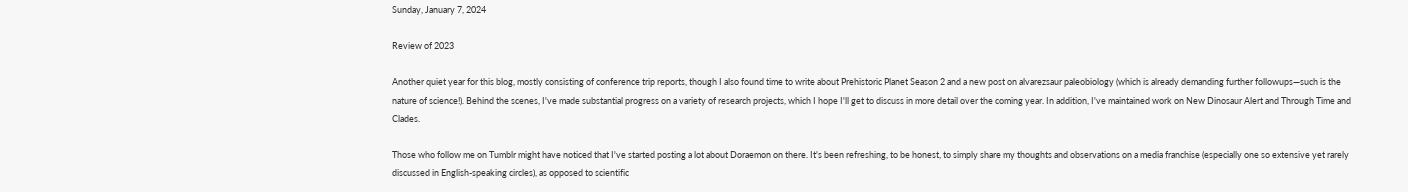Sunday, January 7, 2024

Review of 2023

Another quiet year for this blog, mostly consisting of conference trip reports, though I also found time to write about Prehistoric Planet Season 2 and a new post on alvarezsaur paleobiology (which is already demanding further followups—such is the nature of science!). Behind the scenes, I've made substantial progress on a variety of research projects, which I hope I'll get to discuss in more detail over the coming year. In addition, I've maintained work on New Dinosaur Alert and Through Time and Clades.

Those who follow me on Tumblr might have noticed that I've started posting a lot about Doraemon on there. It's been refreshing, to be honest, to simply share my thoughts and observations on a media franchise (especially one so extensive yet rarely discussed in English-speaking circles), as opposed to scientific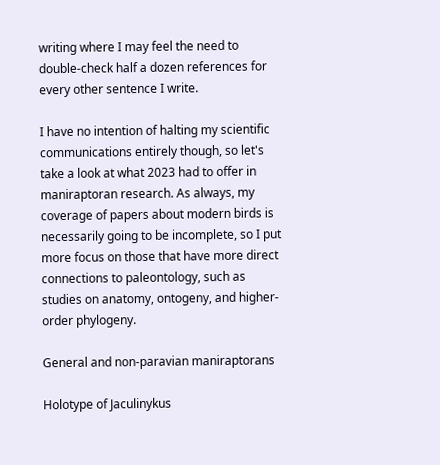writing where I may feel the need to double-check half a dozen references for every other sentence I write.

I have no intention of halting my scientific communications entirely though, so let's take a look at what 2023 had to offer in maniraptoran research. As always, my coverage of papers about modern birds is necessarily going to be incomplete, so I put more focus on those that have more direct connections to paleontology, such as studies on anatomy, ontogeny, and higher-order phylogeny.

General and non-paravian maniraptorans

Holotype of Jaculinykus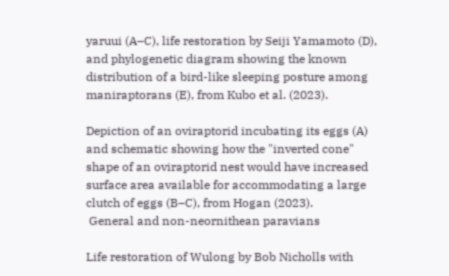yaruui (A–C), life restoration by Seiji Yamamoto (D), and phylogenetic diagram showing the known distribution of a bird-like sleeping posture among maniraptorans (E), from Kubo et al. (2023).

Depiction of an oviraptorid incubating its eggs (A) and schematic showing how the "inverted cone" shape of an oviraptorid nest would have increased surface area available for accommodating a large clutch of eggs (B–C), from Hogan (2023).
 General and non-neornithean paravians

Life restoration of Wulong by Bob Nicholls with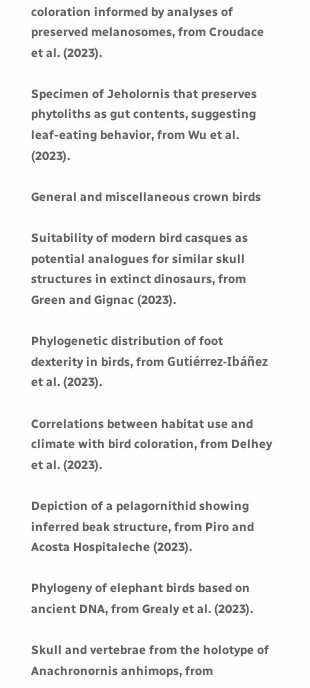coloration informed by analyses of preserved melanosomes, from Croudace et al. (2023).

Specimen of Jeholornis that preserves phytoliths as gut contents, suggesting leaf-eating behavior, from Wu et al. (2023).

General and miscellaneous crown birds

Suitability of modern bird casques as potential analogues for similar skull structures in extinct dinosaurs, from Green and Gignac (2023).

Phylogenetic distribution of foot dexterity in birds, from Gutiérrez-Ibáñez et al. (2023).

Correlations between habitat use and climate with bird coloration, from Delhey et al. (2023).

Depiction of a pelagornithid showing inferred beak structure, from Piro and Acosta Hospitaleche (2023).

Phylogeny of elephant birds based on ancient DNA, from Grealy et al. (2023).

Skull and vertebrae from the holotype of Anachronornis anhimops, from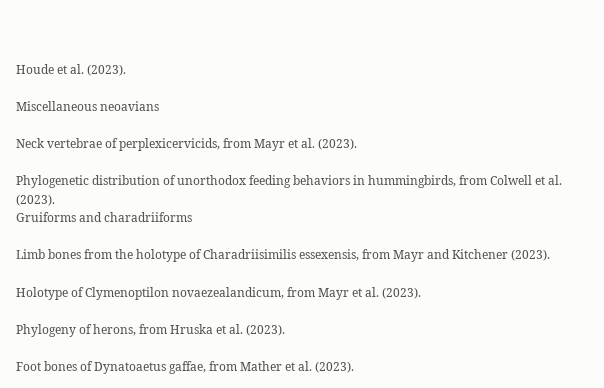Houde et al. (2023).

Miscellaneous neoavians

Neck vertebrae of perplexicervicids, from Mayr et al. (2023).

Phylogenetic distribution of unorthodox feeding behaviors in hummingbirds, from Colwell et al. (2023).
Gruiforms and charadriiforms

Limb bones from the holotype of Charadriisimilis essexensis, from Mayr and Kitchener (2023).

Holotype of Clymenoptilon novaezealandicum, from Mayr et al. (2023).

Phylogeny of herons, from Hruska et al. (2023).

Foot bones of Dynatoaetus gaffae, from Mather et al. (2023).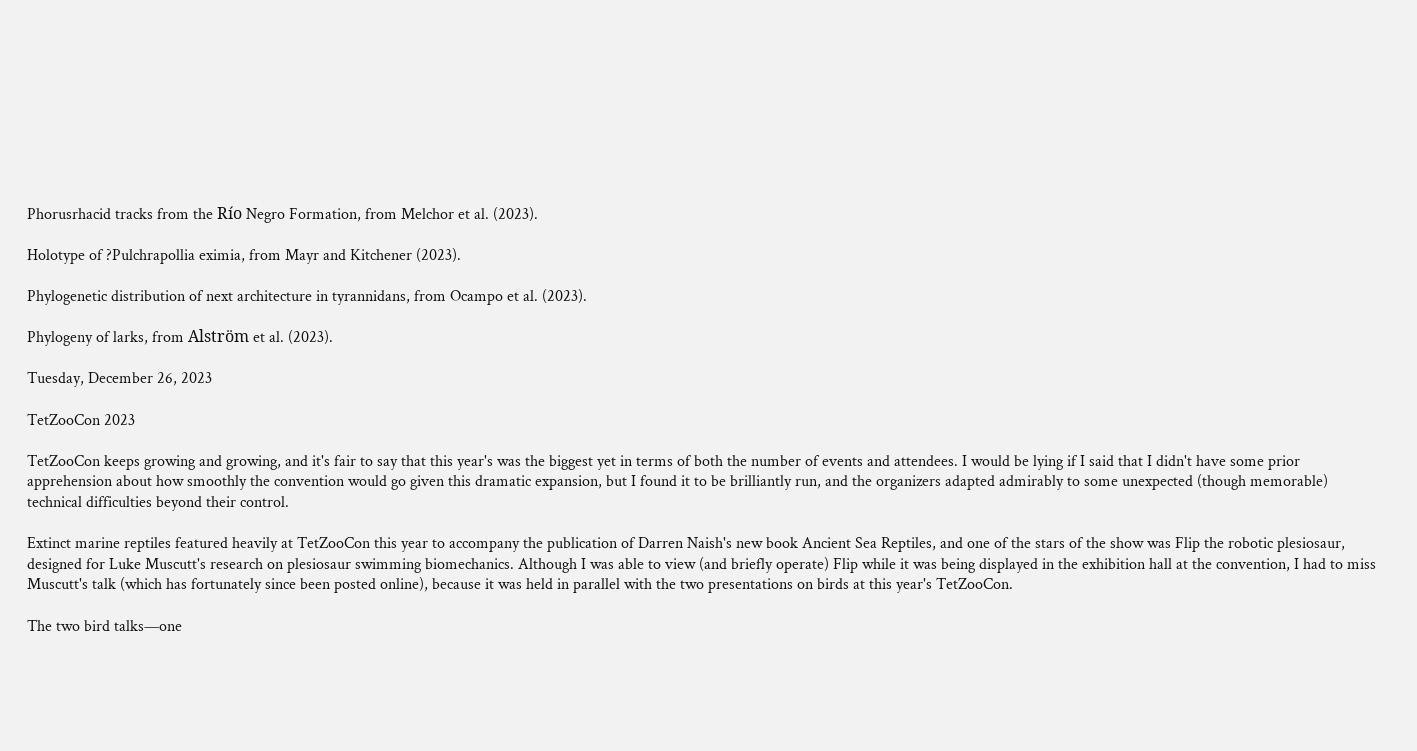Phorusrhacid tracks from the Río Negro Formation, from Melchor et al. (2023).

Holotype of ?Pulchrapollia eximia, from Mayr and Kitchener (2023).

Phylogenetic distribution of next architecture in tyrannidans, from Ocampo et al. (2023).

Phylogeny of larks, from Alström et al. (2023).

Tuesday, December 26, 2023

TetZooCon 2023

TetZooCon keeps growing and growing, and it's fair to say that this year's was the biggest yet in terms of both the number of events and attendees. I would be lying if I said that I didn't have some prior apprehension about how smoothly the convention would go given this dramatic expansion, but I found it to be brilliantly run, and the organizers adapted admirably to some unexpected (though memorable) technical difficulties beyond their control.

Extinct marine reptiles featured heavily at TetZooCon this year to accompany the publication of Darren Naish's new book Ancient Sea Reptiles, and one of the stars of the show was Flip the robotic plesiosaur, designed for Luke Muscutt's research on plesiosaur swimming biomechanics. Although I was able to view (and briefly operate) Flip while it was being displayed in the exhibition hall at the convention, I had to miss Muscutt's talk (which has fortunately since been posted online), because it was held in parallel with the two presentations on birds at this year's TetZooCon.

The two bird talks—one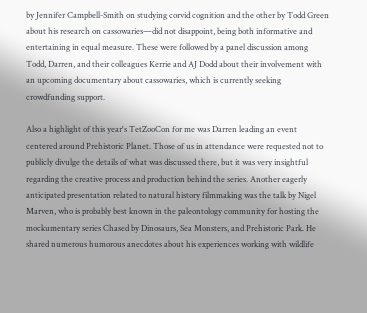by Jennifer Campbell-Smith on studying corvid cognition and the other by Todd Green about his research on cassowaries—did not disappoint, being both informative and entertaining in equal measure. These were followed by a panel discussion among Todd, Darren, and their colleagues Kerrie and AJ Dodd about their involvement with an upcoming documentary about cassowaries, which is currently seeking crowdfunding support.

Also a highlight of this year's TetZooCon for me was Darren leading an event centered around Prehistoric Planet. Those of us in attendance were requested not to publicly divulge the details of what was discussed there, but it was very insightful regarding the creative process and production behind the series. Another eagerly anticipated presentation related to natural history filmmaking was the talk by Nigel Marven, who is probably best known in the paleontology community for hosting the mockumentary series Chased by Dinosaurs, Sea Monsters, and Prehistoric Park. He shared numerous humorous anecdotes about his experiences working with wildlife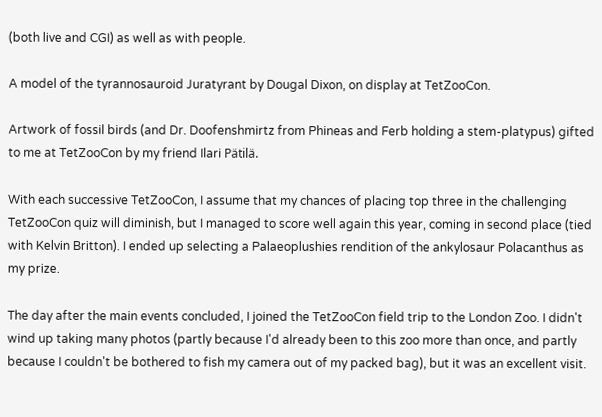(both live and CGI) as well as with people.

A model of the tyrannosauroid Juratyrant by Dougal Dixon, on display at TetZooCon.

Artwork of fossil birds (and Dr. Doofenshmirtz from Phineas and Ferb holding a stem-platypus) gifted to me at TetZooCon by my friend Ilari Pätilä.

With each successive TetZooCon, I assume that my chances of placing top three in the challenging TetZooCon quiz will diminish, but I managed to score well again this year, coming in second place (tied with Kelvin Britton). I ended up selecting a Palaeoplushies rendition of the ankylosaur Polacanthus as my prize.

The day after the main events concluded, I joined the TetZooCon field trip to the London Zoo. I didn't wind up taking many photos (partly because I'd already been to this zoo more than once, and partly because I couldn't be bothered to fish my camera out of my packed bag), but it was an excellent visit.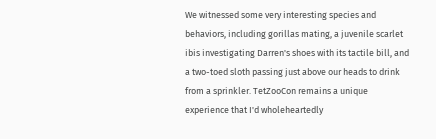We witnessed some very interesting species and behaviors, including gorillas mating, a juvenile scarlet ibis investigating Darren's shoes with its tactile bill, and a two-toed sloth passing just above our heads to drink from a sprinkler. TetZooCon remains a unique experience that I'd wholeheartedly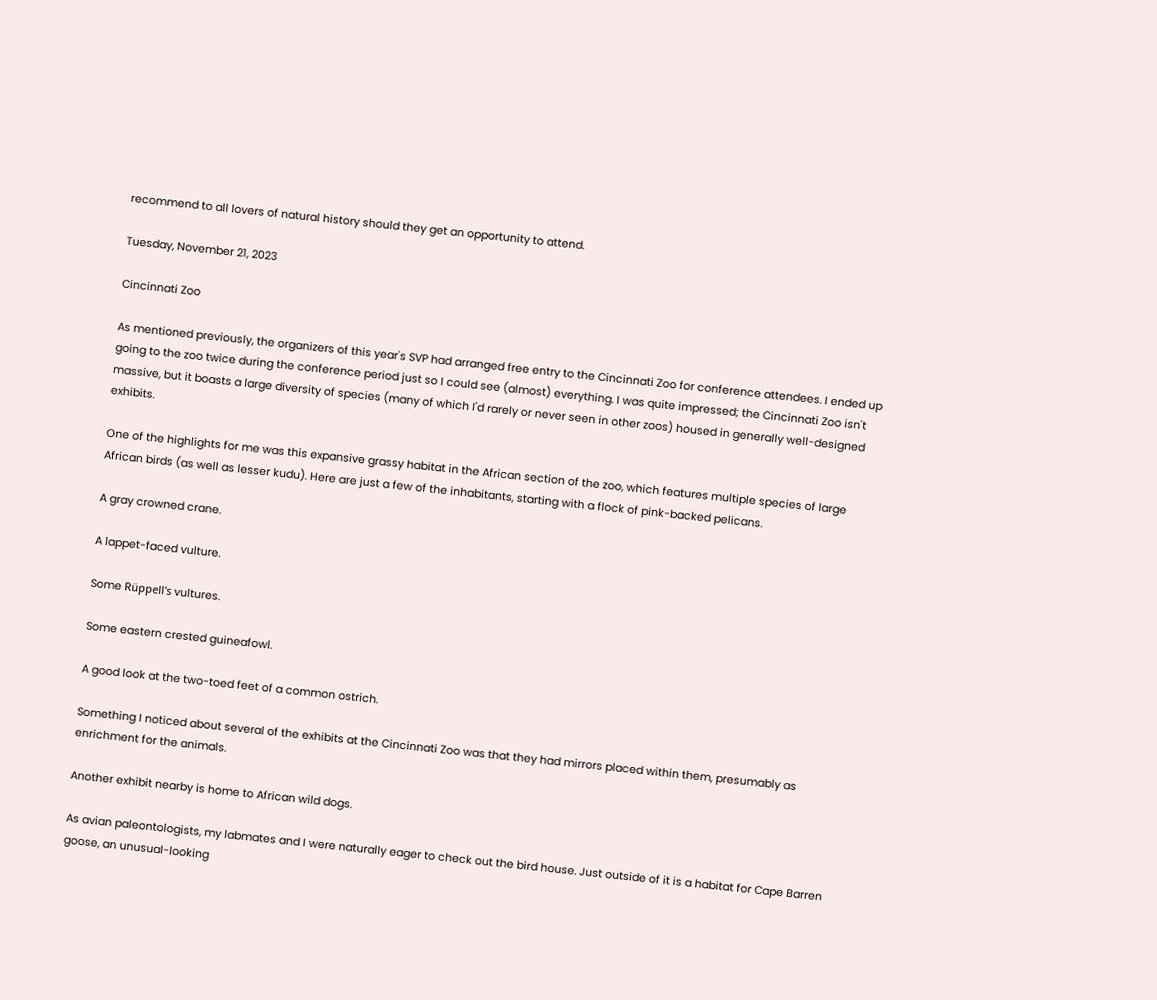recommend to all lovers of natural history should they get an opportunity to attend.

Tuesday, November 21, 2023

Cincinnati Zoo

As mentioned previously, the organizers of this year's SVP had arranged free entry to the Cincinnati Zoo for conference attendees. I ended up going to the zoo twice during the conference period just so I could see (almost) everything. I was quite impressed; the Cincinnati Zoo isn't massive, but it boasts a large diversity of species (many of which I'd rarely or never seen in other zoos) housed in generally well-designed exhibits.

One of the highlights for me was this expansive grassy habitat in the African section of the zoo, which features multiple species of large African birds (as well as lesser kudu). Here are just a few of the inhabitants, starting with a flock of pink-backed pelicans.

A gray crowned crane.

A lappet-faced vulture.

Some Rüppell's vultures.

Some eastern crested guineafowl.

A good look at the two-toed feet of a common ostrich.

Something I noticed about several of the exhibits at the Cincinnati Zoo was that they had mirrors placed within them, presumably as enrichment for the animals.

Another exhibit nearby is home to African wild dogs.

As avian paleontologists, my labmates and I were naturally eager to check out the bird house. Just outside of it is a habitat for Cape Barren goose, an unusual-looking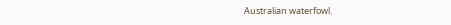Australian waterfowl.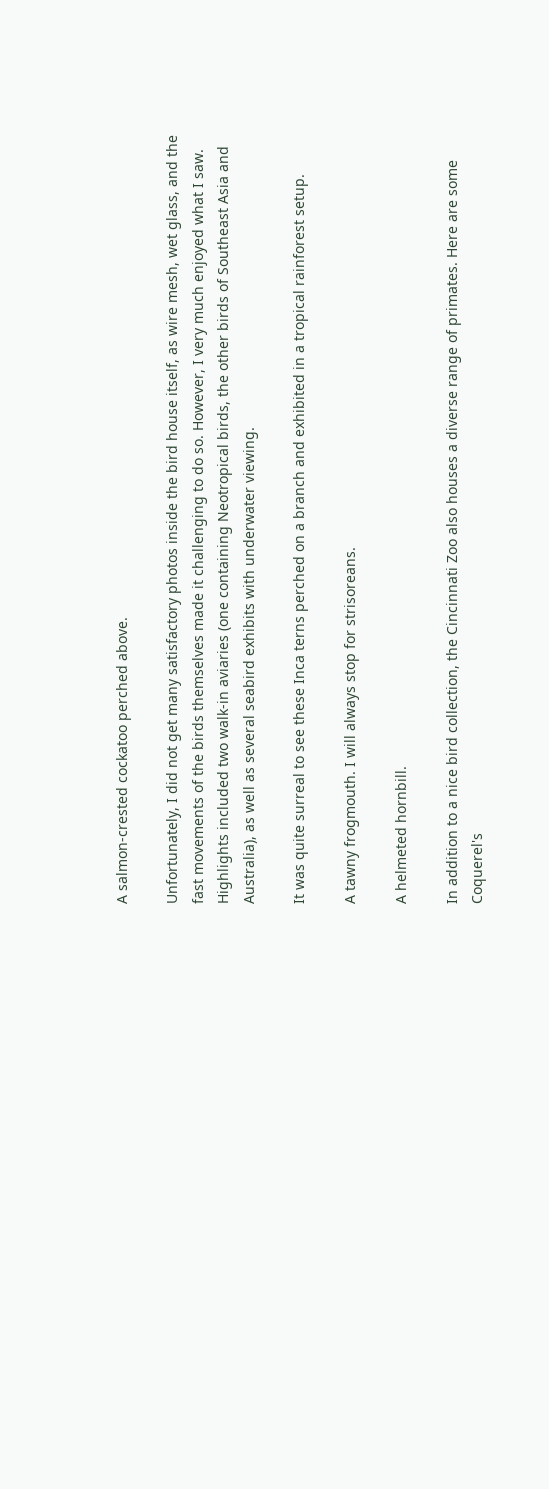A salmon-crested cockatoo perched above.

Unfortunately, I did not get many satisfactory photos inside the bird house itself, as wire mesh, wet glass, and the fast movements of the birds themselves made it challenging to do so. However, I very much enjoyed what I saw. Highlights included two walk-in aviaries (one containing Neotropical birds, the other birds of Southeast Asia and Australia), as well as several seabird exhibits with underwater viewing.

It was quite surreal to see these Inca terns perched on a branch and exhibited in a tropical rainforest setup.

A tawny frogmouth. I will always stop for strisoreans.

A helmeted hornbill.

In addition to a nice bird collection, the Cincinnati Zoo also houses a diverse range of primates. Here are some Coquerel's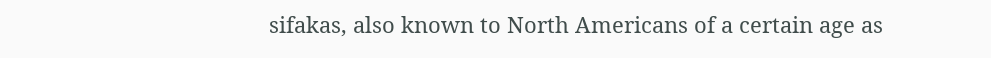sifakas, also known to North Americans of a certain age as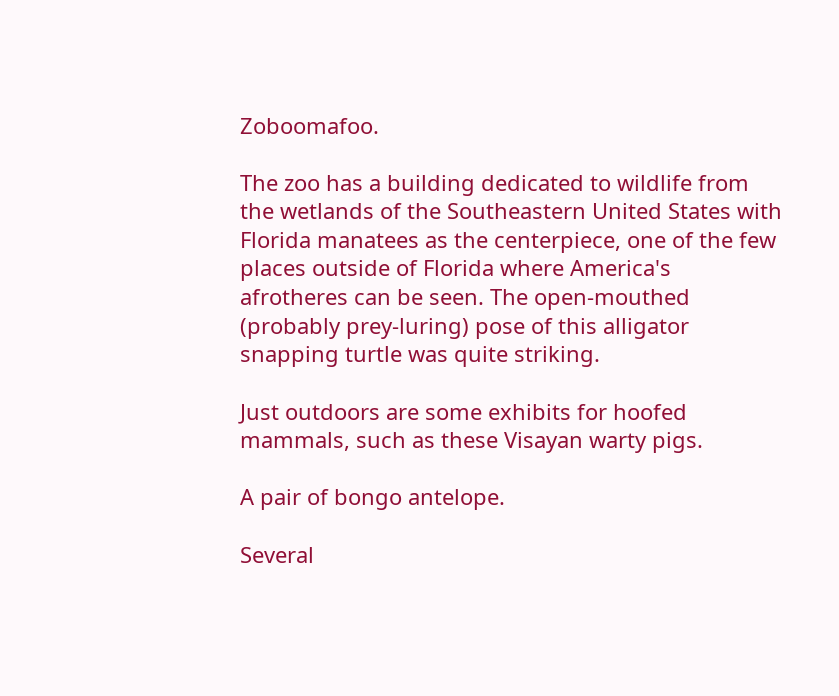Zoboomafoo.

The zoo has a building dedicated to wildlife from the wetlands of the Southeastern United States with Florida manatees as the centerpiece, one of the few places outside of Florida where America's afrotheres can be seen. The open-mouthed (probably prey-luring) pose of this alligator snapping turtle was quite striking.

Just outdoors are some exhibits for hoofed mammals, such as these Visayan warty pigs.

A pair of bongo antelope.

Several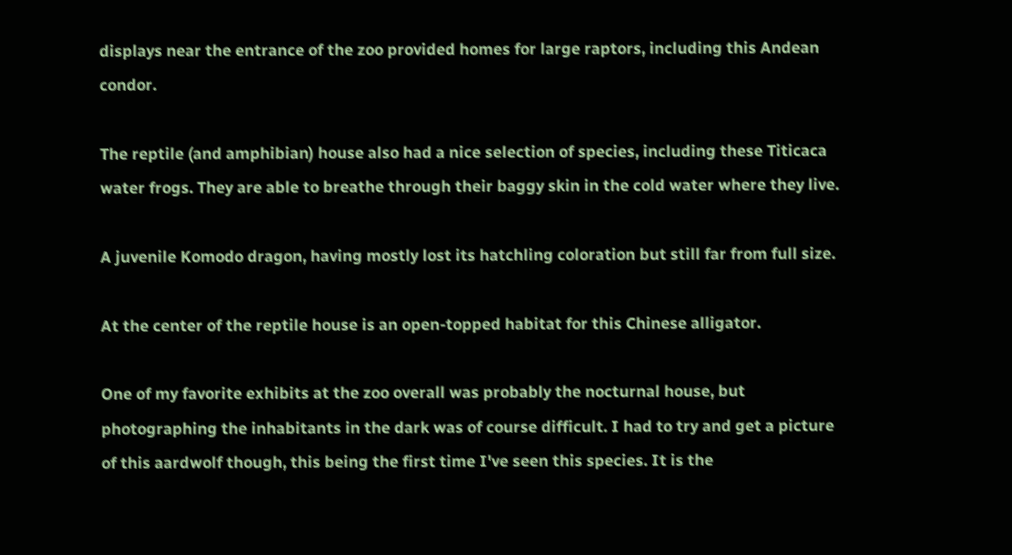displays near the entrance of the zoo provided homes for large raptors, including this Andean condor.

The reptile (and amphibian) house also had a nice selection of species, including these Titicaca water frogs. They are able to breathe through their baggy skin in the cold water where they live.

A juvenile Komodo dragon, having mostly lost its hatchling coloration but still far from full size.

At the center of the reptile house is an open-topped habitat for this Chinese alligator.

One of my favorite exhibits at the zoo overall was probably the nocturnal house, but photographing the inhabitants in the dark was of course difficult. I had to try and get a picture of this aardwolf though, this being the first time I've seen this species. It is the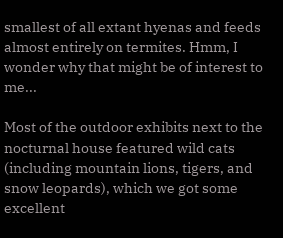smallest of all extant hyenas and feeds almost entirely on termites. Hmm, I wonder why that might be of interest to me...

Most of the outdoor exhibits next to the nocturnal house featured wild cats (including mountain lions, tigers, and snow leopards), which we got some excellent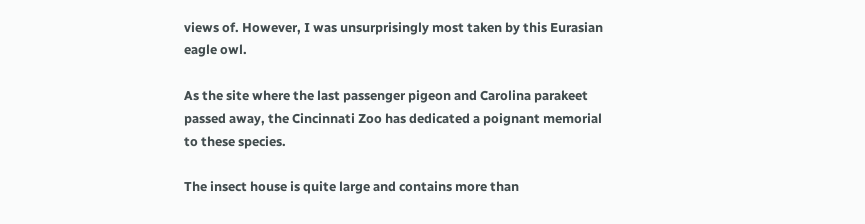views of. However, I was unsurprisingly most taken by this Eurasian eagle owl.

As the site where the last passenger pigeon and Carolina parakeet passed away, the Cincinnati Zoo has dedicated a poignant memorial to these species.

The insect house is quite large and contains more than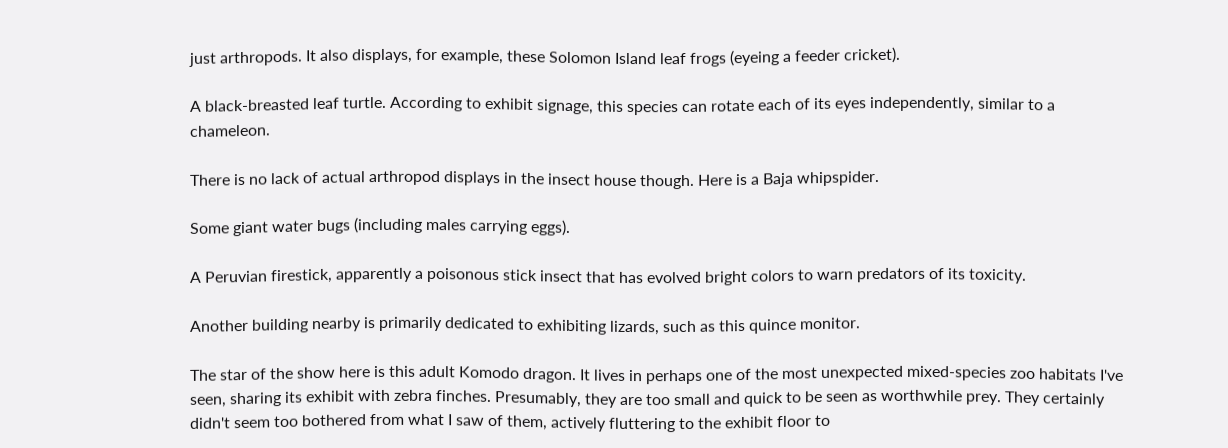just arthropods. It also displays, for example, these Solomon Island leaf frogs (eyeing a feeder cricket).

A black-breasted leaf turtle. According to exhibit signage, this species can rotate each of its eyes independently, similar to a chameleon.

There is no lack of actual arthropod displays in the insect house though. Here is a Baja whipspider.

Some giant water bugs (including males carrying eggs).

A Peruvian firestick, apparently a poisonous stick insect that has evolved bright colors to warn predators of its toxicity.

Another building nearby is primarily dedicated to exhibiting lizards, such as this quince monitor.

The star of the show here is this adult Komodo dragon. It lives in perhaps one of the most unexpected mixed-species zoo habitats I've seen, sharing its exhibit with zebra finches. Presumably, they are too small and quick to be seen as worthwhile prey. They certainly didn't seem too bothered from what I saw of them, actively fluttering to the exhibit floor to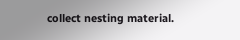collect nesting material.